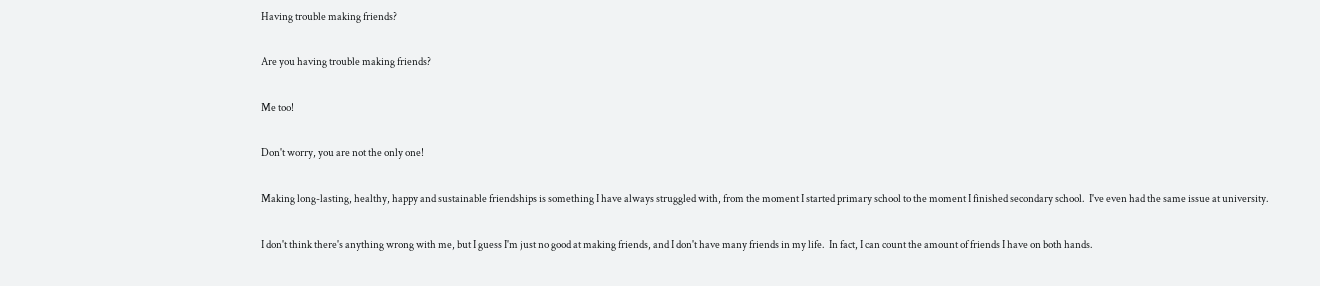Having trouble making friends?

Are you having trouble making friends?

Me too!

Don't worry, you are not the only one!

Making long-lasting, healthy, happy and sustainable friendships is something I have always struggled with, from the moment I started primary school to the moment I finished secondary school.  I've even had the same issue at university.

I don't think there's anything wrong with me, but I guess I'm just no good at making friends, and I don't have many friends in my life.  In fact, I can count the amount of friends I have on both hands.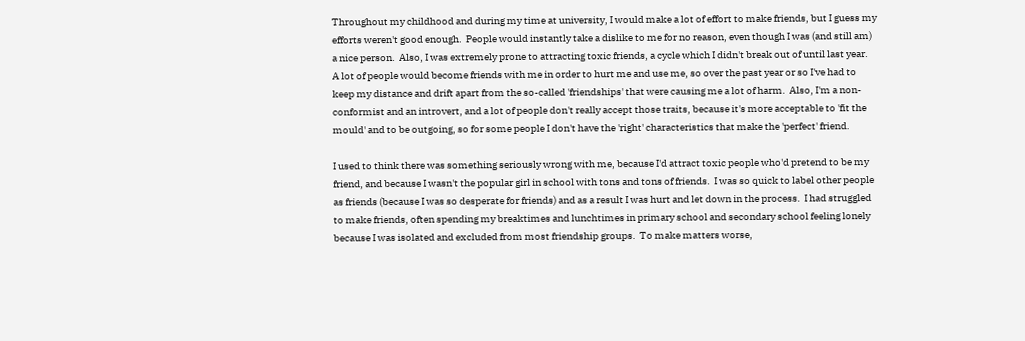Throughout my childhood and during my time at university, I would make a lot of effort to make friends, but I guess my efforts weren't good enough.  People would instantly take a dislike to me for no reason, even though I was (and still am) a nice person.  Also, I was extremely prone to attracting toxic friends, a cycle which I didn't break out of until last year.  A lot of people would become friends with me in order to hurt me and use me, so over the past year or so I've had to keep my distance and drift apart from the so-called 'friendships' that were causing me a lot of harm.  Also, I'm a non-conformist and an introvert, and a lot of people don't really accept those traits, because it's more acceptable to 'fit the mould' and to be outgoing, so for some people I don't have the 'right' characteristics that make the 'perfect' friend.

I used to think there was something seriously wrong with me, because I'd attract toxic people who'd pretend to be my friend, and because I wasn't the popular girl in school with tons and tons of friends.  I was so quick to label other people as friends (because I was so desperate for friends) and as a result I was hurt and let down in the process.  I had struggled to make friends, often spending my breaktimes and lunchtimes in primary school and secondary school feeling lonely because I was isolated and excluded from most friendship groups.  To make matters worse,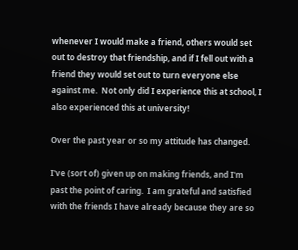whenever I would make a friend, others would set out to destroy that friendship, and if I fell out with a friend they would set out to turn everyone else against me.  Not only did I experience this at school, I also experienced this at university!

Over the past year or so my attitude has changed.

I've (sort of) given up on making friends, and I'm past the point of caring.  I am grateful and satisfied with the friends I have already because they are so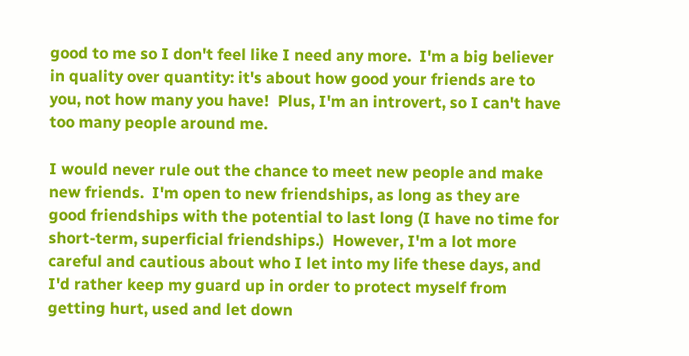good to me so I don't feel like I need any more.  I'm a big believer in quality over quantity: it's about how good your friends are to you, not how many you have!  Plus, I'm an introvert, so I can't have too many people around me.

I would never rule out the chance to meet new people and make new friends.  I'm open to new friendships, as long as they are good friendships with the potential to last long (I have no time for short-term, superficial friendships.)  However, I'm a lot more careful and cautious about who I let into my life these days, and I'd rather keep my guard up in order to protect myself from getting hurt, used and let down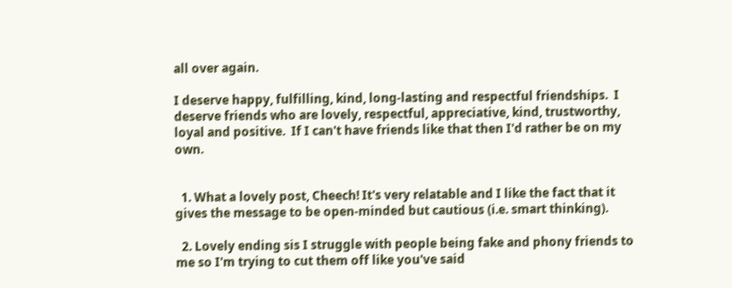all over again.

I deserve happy, fulfilling, kind, long-lasting and respectful friendships.  I deserve friends who are lovely, respectful, appreciative, kind, trustworthy, loyal and positive.  If I can't have friends like that then I'd rather be on my own.


  1. What a lovely post, Cheech! It's very relatable and I like the fact that it gives the message to be open-minded but cautious (i.e. smart thinking).

  2. Lovely ending sis I struggle with people being fake and phony friends to me so I'm trying to cut them off like you've said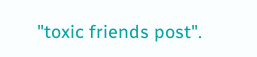"toxic friends post".